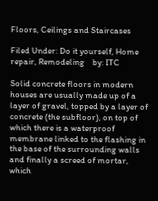Floors, Ceilings and Staircases

Filed Under: Do it yourself, Home repair, Remodeling    by: ITC

Solid concrete floors in modern houses are usually made up of a layer of gravel, topped by a layer of concrete (the subfloor), on top of which there is a waterproof membrane linked to the flashing in the base of the surrounding walls and finally a screed of mortar, which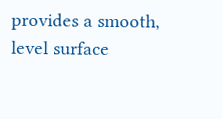provides a smooth, level surface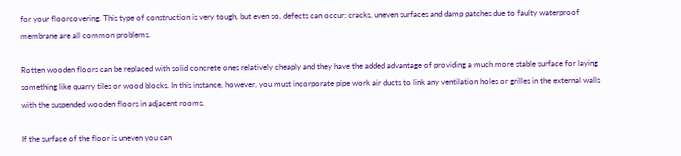for your floorcovering. This type of construction is very tough, but even so, defects can occur; cracks, uneven surfaces and damp patches due to faulty waterproof membrane are all common problems.

Rotten wooden floors can be replaced with solid concrete ones relatively cheaply and they have the added advantage of providing a much more stable surface for laying something like quarry tiles or wood blocks. In this instance, however, you must incorporate pipe work air ducts to link any ventilation holes or grilles in the external walls with the suspended wooden floors in adjacent rooms.

If the surface of the floor is uneven you can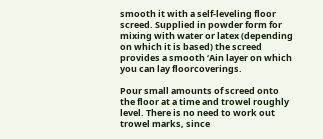smooth it with a self-leveling floor screed. Supplied in powder form for mixing with water or latex (depending on which it is based) the screed provides a smooth ‘Ain layer on which you can lay floorcoverings.

Pour small amounts of screed onto the floor at a time and trowel roughly level. There is no need to work out trowel marks, since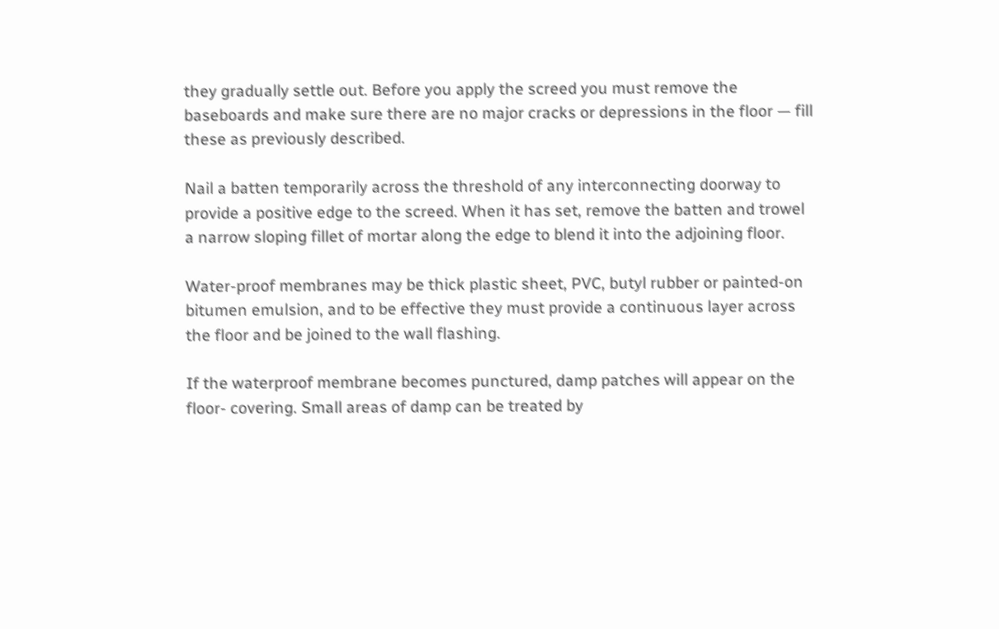they gradually settle out. Before you apply the screed you must remove the baseboards and make sure there are no major cracks or depressions in the floor — fill these as previously described.

Nail a batten temporarily across the threshold of any interconnecting doorway to provide a positive edge to the screed. When it has set, remove the batten and trowel a narrow sloping fillet of mortar along the edge to blend it into the adjoining floor.

Water-proof membranes may be thick plastic sheet, PVC, butyl rubber or painted-on bitumen emulsion, and to be effective they must provide a continuous layer across the floor and be joined to the wall flashing.

If the waterproof membrane becomes punctured, damp patches will appear on the floor- covering. Small areas of damp can be treated by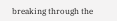breaking through the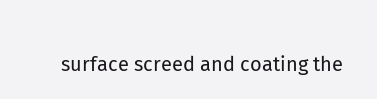surface screed and coating the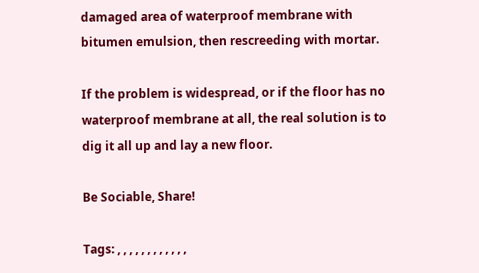damaged area of waterproof membrane with bitumen emulsion, then rescreeding with mortar.

If the problem is widespread, or if the floor has no waterproof membrane at all, the real solution is to dig it all up and lay a new floor.

Be Sociable, Share!

Tags: , , , , , , , , , , , ,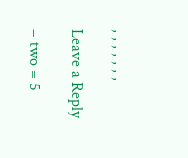, , , , , , ,

Leave a Reply

− two = 5